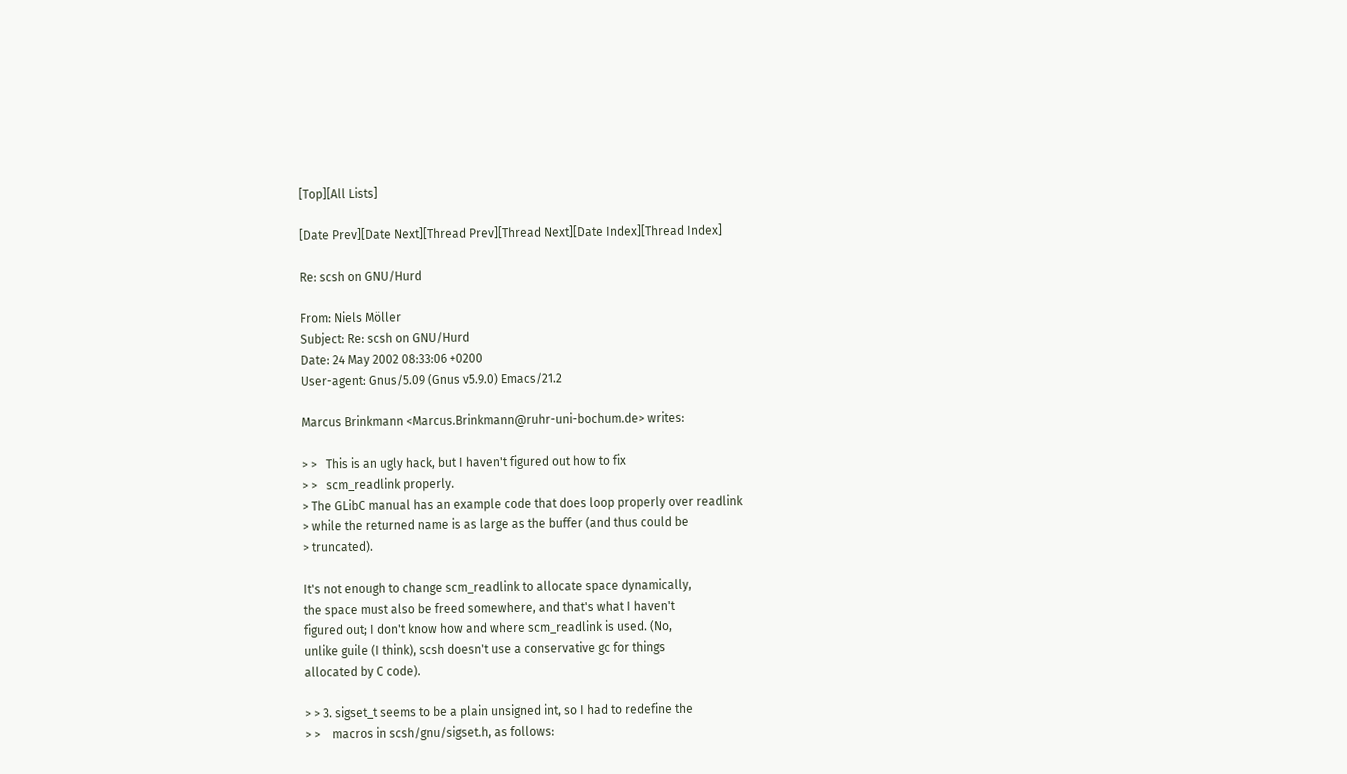[Top][All Lists]

[Date Prev][Date Next][Thread Prev][Thread Next][Date Index][Thread Index]

Re: scsh on GNU/Hurd

From: Niels Möller
Subject: Re: scsh on GNU/Hurd
Date: 24 May 2002 08:33:06 +0200
User-agent: Gnus/5.09 (Gnus v5.9.0) Emacs/21.2

Marcus Brinkmann <Marcus.Brinkmann@ruhr-uni-bochum.de> writes:

> >   This is an ugly hack, but I haven't figured out how to fix
> >   scm_readlink properly.
> The GLibC manual has an example code that does loop properly over readlink
> while the returned name is as large as the buffer (and thus could be
> truncated).

It's not enough to change scm_readlink to allocate space dynamically,
the space must also be freed somewhere, and that's what I haven't
figured out; I don't know how and where scm_readlink is used. (No,
unlike guile (I think), scsh doesn't use a conservative gc for things
allocated by C code).

> > 3. sigset_t seems to be a plain unsigned int, so I had to redefine the
> >    macros in scsh/gnu/sigset.h, as follows: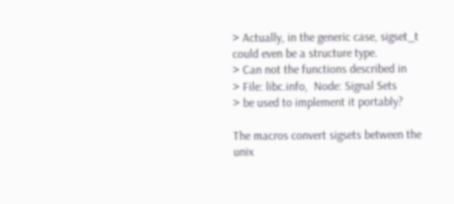> Actually, in the generic case, sigset_t could even be a structure type.
> Can not the functions described in
> File: libc.info,  Node: Signal Sets
> be used to implement it portably?

The macros convert sigsets between the unix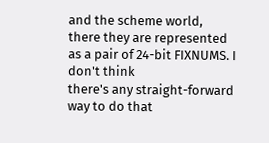and the scheme world,
there they are represented as a pair of 24-bit FIXNUMS. I don't think
there's any straight-forward way to do that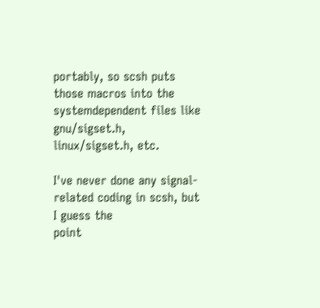portably, so scsh puts
those macros into the systemdependent files like gnu/sigset.h,
linux/sigset.h, etc.

I've never done any signal-related coding in scsh, but I guess the
point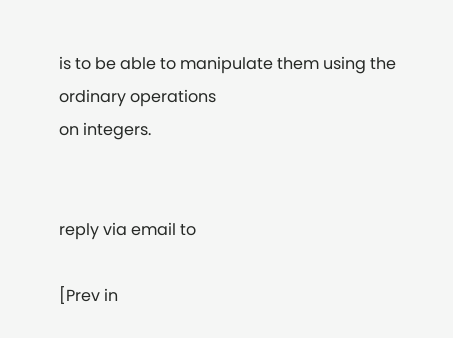is to be able to manipulate them using the ordinary operations
on integers.


reply via email to

[Prev in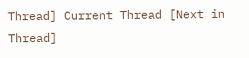Thread] Current Thread [Next in Thread]